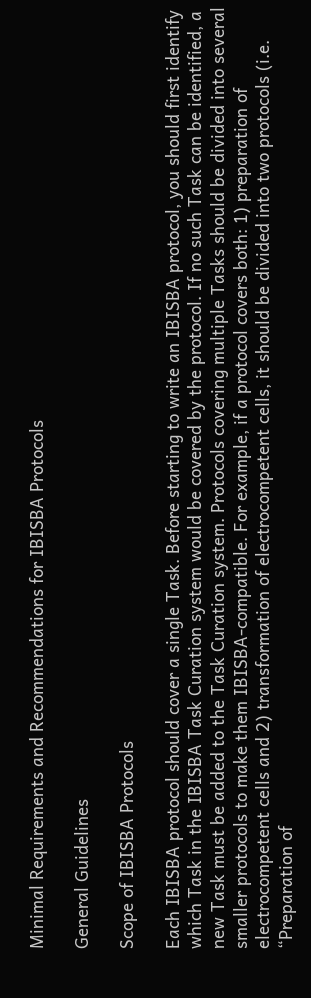Minimal Requirements and Recommendations for IBISBA Protocols

General Guidelines

Scope of IBISBA Protocols

Each IBISBA protocol should cover a single Task. Before starting to write an IBISBA protocol, you should first identify which Task in the IBISBA Task Curation system would be covered by the protocol. If no such Task can be identified, a new Task must be added to the Task Curation system. Protocols covering multiple Tasks should be divided into several smaller protocols to make them IBISBA-compatible. For example, if a protocol covers both: 1) preparation of electrocompetent cells and 2) transformation of electrocompetent cells, it should be divided into two protocols (i.e. “Preparation of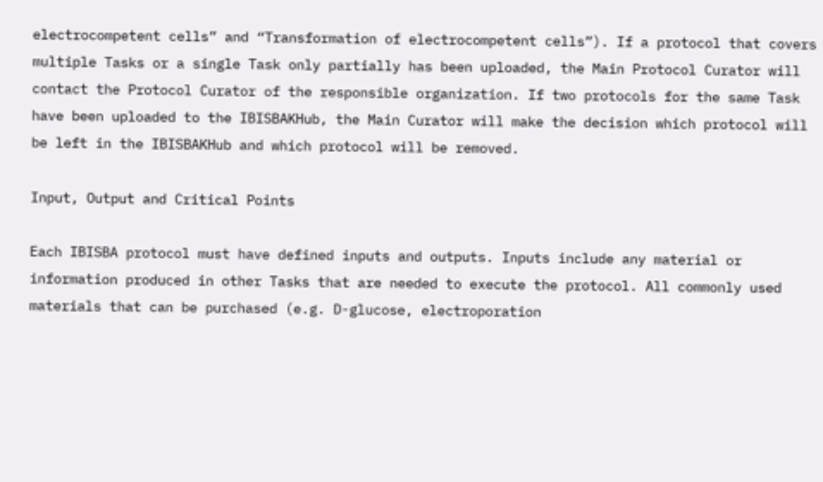electrocompetent cells” and “Transformation of electrocompetent cells”). If a protocol that covers multiple Tasks or a single Task only partially has been uploaded, the Main Protocol Curator will contact the Protocol Curator of the responsible organization. If two protocols for the same Task have been uploaded to the IBISBAKHub, the Main Curator will make the decision which protocol will be left in the IBISBAKHub and which protocol will be removed.

Input, Output and Critical Points

Each IBISBA protocol must have defined inputs and outputs. Inputs include any material or information produced in other Tasks that are needed to execute the protocol. All commonly used materials that can be purchased (e.g. D-glucose, electroporation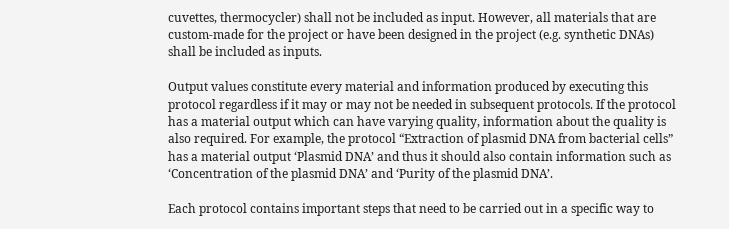cuvettes, thermocycler) shall not be included as input. However, all materials that are custom-made for the project or have been designed in the project (e.g. synthetic DNAs) shall be included as inputs.

Output values constitute every material and information produced by executing this protocol regardless if it may or may not be needed in subsequent protocols. If the protocol has a material output which can have varying quality, information about the quality is also required. For example, the protocol “Extraction of plasmid DNA from bacterial cells” has a material output ‘Plasmid DNA’ and thus it should also contain information such as ‘Concentration of the plasmid DNA’ and ‘Purity of the plasmid DNA’.

Each protocol contains important steps that need to be carried out in a specific way to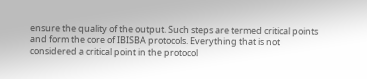ensure the quality of the output. Such steps are termed critical points and form the core of IBISBA protocols. Everything that is not considered a critical point in the protocol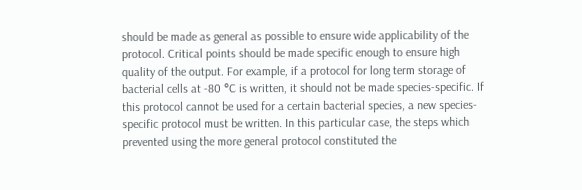should be made as general as possible to ensure wide applicability of the protocol. Critical points should be made specific enough to ensure high quality of the output. For example, if a protocol for long term storage of bacterial cells at -80 °C is written, it should not be made species-specific. If this protocol cannot be used for a certain bacterial species, a new species-specific protocol must be written. In this particular case, the steps which prevented using the more general protocol constituted the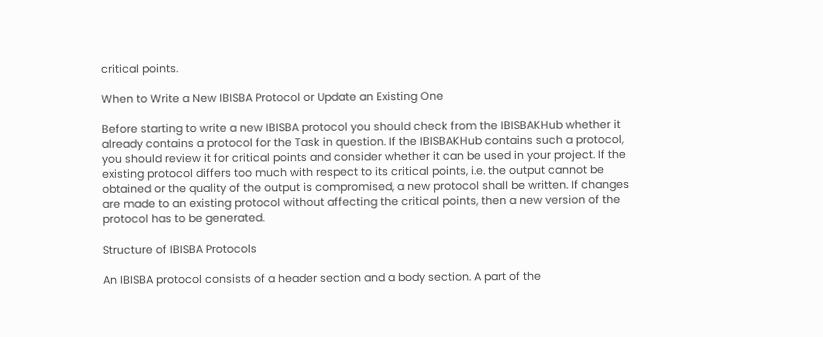critical points.

When to Write a New IBISBA Protocol or Update an Existing One

Before starting to write a new IBISBA protocol you should check from the IBISBAKHub whether it already contains a protocol for the Task in question. If the IBISBAKHub contains such a protocol, you should review it for critical points and consider whether it can be used in your project. If the existing protocol differs too much with respect to its critical points, i.e. the output cannot be obtained or the quality of the output is compromised, a new protocol shall be written. If changes are made to an existing protocol without affecting the critical points, then a new version of the protocol has to be generated.

Structure of IBISBA Protocols

An IBISBA protocol consists of a header section and a body section. A part of the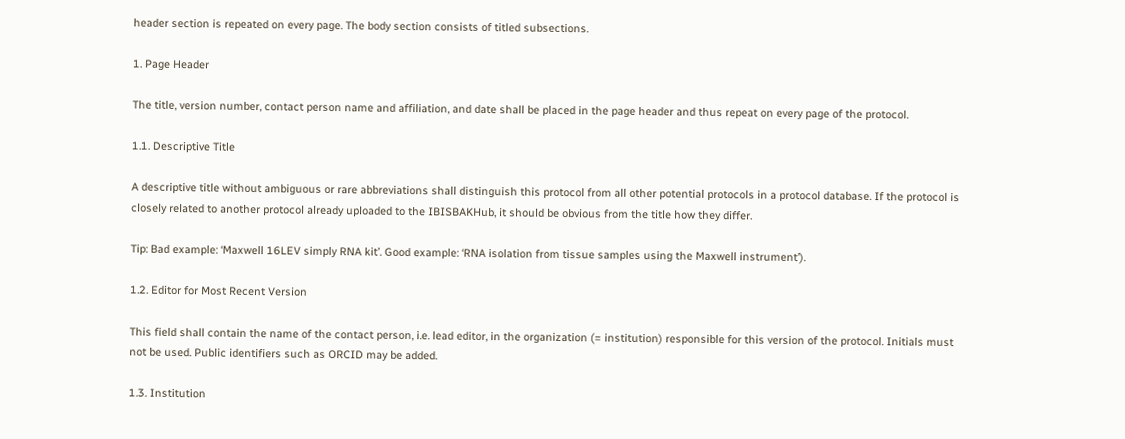header section is repeated on every page. The body section consists of titled subsections.

1. Page Header

The title, version number, contact person name and affiliation, and date shall be placed in the page header and thus repeat on every page of the protocol.

1.1. Descriptive Title

A descriptive title without ambiguous or rare abbreviations shall distinguish this protocol from all other potential protocols in a protocol database. If the protocol is closely related to another protocol already uploaded to the IBISBAKHub, it should be obvious from the title how they differ.

Tip: Bad example: ‘Maxwell 16LEV simply RNA kit’. Good example: ‘RNA isolation from tissue samples using the Maxwell instrument’).

1.2. Editor for Most Recent Version

This field shall contain the name of the contact person, i.e. lead editor, in the organization (= institution) responsible for this version of the protocol. Initials must not be used. Public identifiers such as ORCID may be added.

1.3. Institution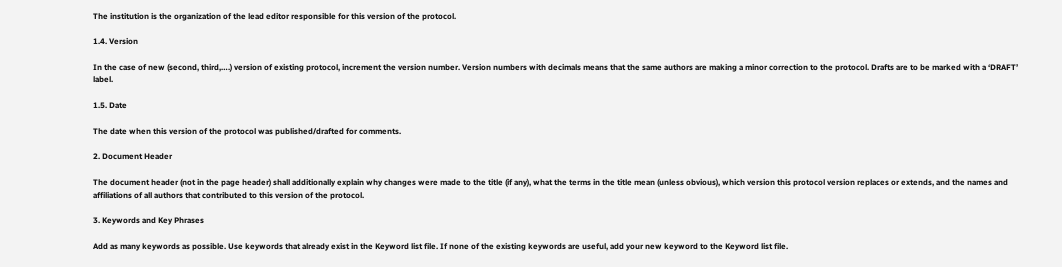The institution is the organization of the lead editor responsible for this version of the protocol.

1.4. Version

In the case of new (second, third,….) version of existing protocol, increment the version number. Version numbers with decimals means that the same authors are making a minor correction to the protocol. Drafts are to be marked with a ‘DRAFT’ label.

1.5. Date

The date when this version of the protocol was published/drafted for comments.

2. Document Header

The document header (not in the page header) shall additionally explain why changes were made to the title (if any), what the terms in the title mean (unless obvious), which version this protocol version replaces or extends, and the names and affiliations of all authors that contributed to this version of the protocol.

3. Keywords and Key Phrases

Add as many keywords as possible. Use keywords that already exist in the Keyword list file. If none of the existing keywords are useful, add your new keyword to the Keyword list file.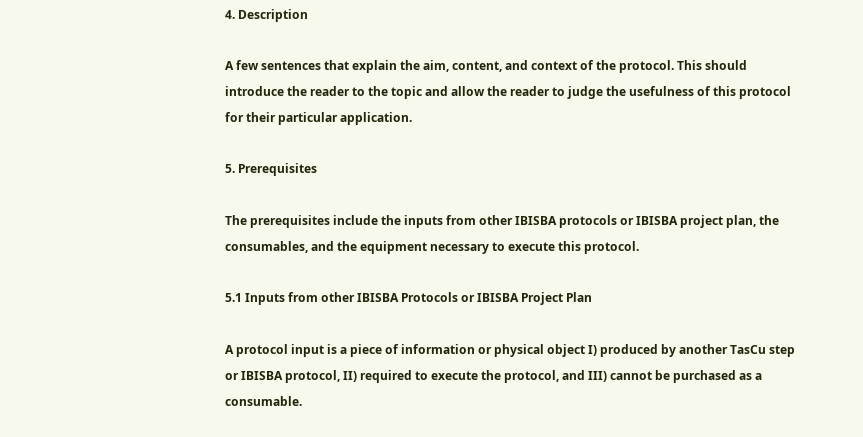4. Description

A few sentences that explain the aim, content, and context of the protocol. This should introduce the reader to the topic and allow the reader to judge the usefulness of this protocol for their particular application.

5. Prerequisites

The prerequisites include the inputs from other IBISBA protocols or IBISBA project plan, the consumables, and the equipment necessary to execute this protocol.

5.1 Inputs from other IBISBA Protocols or IBISBA Project Plan

A protocol input is a piece of information or physical object I) produced by another TasCu step or IBISBA protocol, II) required to execute the protocol, and III) cannot be purchased as a consumable.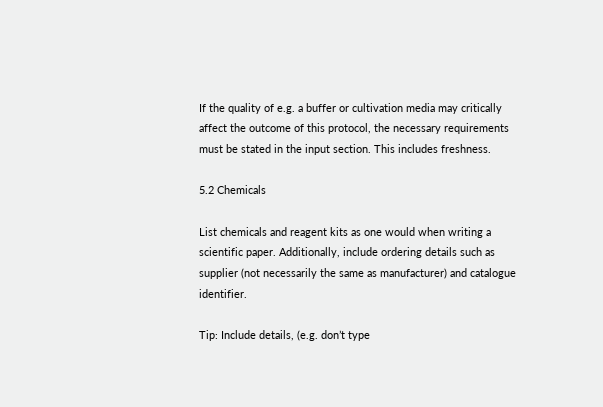If the quality of e.g. a buffer or cultivation media may critically affect the outcome of this protocol, the necessary requirements must be stated in the input section. This includes freshness.

5.2 Chemicals

List chemicals and reagent kits as one would when writing a scientific paper. Additionally, include ordering details such as supplier (not necessarily the same as manufacturer) and catalogue identifier.

Tip: Include details, (e.g. don’t type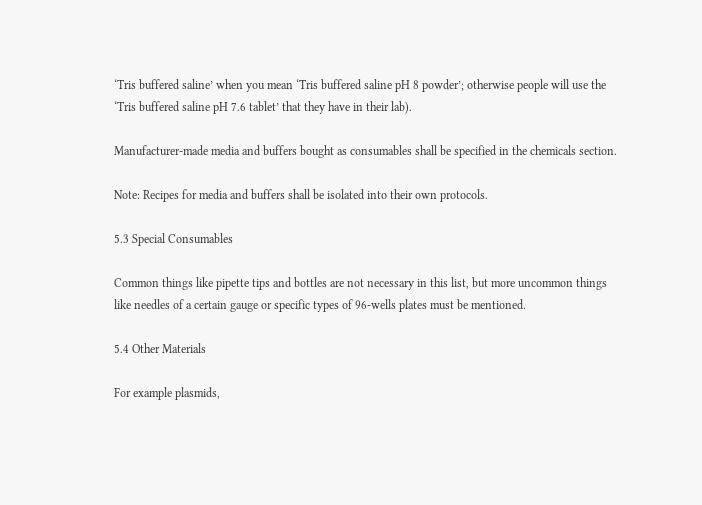‘Tris buffered saline’ when you mean ‘Tris buffered saline pH 8 powder’; otherwise people will use the ‘Tris buffered saline pH 7.6 tablet’ that they have in their lab).

Manufacturer-made media and buffers bought as consumables shall be specified in the chemicals section.

Note: Recipes for media and buffers shall be isolated into their own protocols.

5.3 Special Consumables

Common things like pipette tips and bottles are not necessary in this list, but more uncommon things like needles of a certain gauge or specific types of 96-wells plates must be mentioned.

5.4 Other Materials

For example plasmids,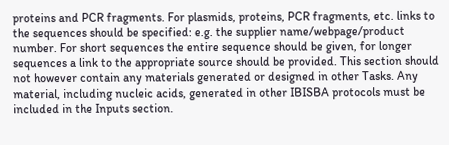proteins and PCR fragments. For plasmids, proteins, PCR fragments, etc. links to the sequences should be specified: e.g. the supplier name/webpage/product number. For short sequences the entire sequence should be given, for longer sequences a link to the appropriate source should be provided. This section should not however contain any materials generated or designed in other Tasks. Any material, including nucleic acids, generated in other IBISBA protocols must be included in the Inputs section.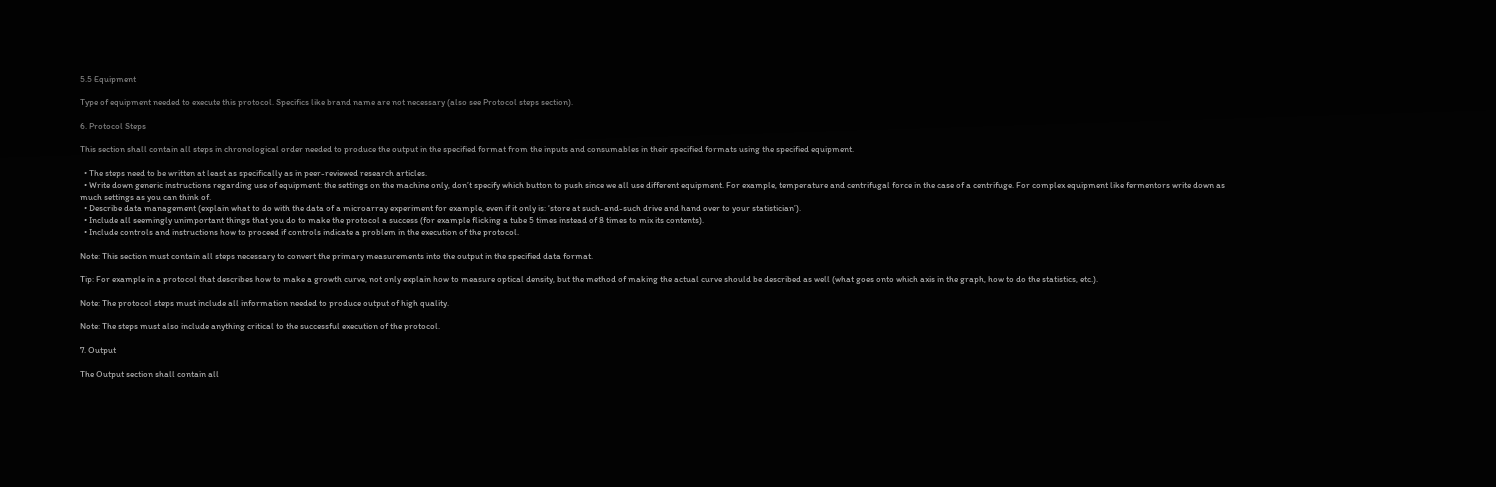5.5 Equipment

Type of equipment needed to execute this protocol. Specifics like brand name are not necessary (also see Protocol steps section).

6. Protocol Steps

This section shall contain all steps in chronological order needed to produce the output in the specified format from the inputs and consumables in their specified formats using the specified equipment.

  • The steps need to be written at least as specifically as in peer-reviewed research articles.
  • Write down generic instructions regarding use of equipment: the settings on the machine only, don’t specify which button to push since we all use different equipment. For example, temperature and centrifugal force in the case of a centrifuge. For complex equipment like fermentors write down as much settings as you can think of.
  • Describe data management (explain what to do with the data of a microarray experiment for example, even if it only is: ‘store at such-and-such drive and hand over to your statistician’).
  • Include all seemingly unimportant things that you do to make the protocol a success (for example flicking a tube 5 times instead of 8 times to mix its contents).
  • Include controls and instructions how to proceed if controls indicate a problem in the execution of the protocol.

Note: This section must contain all steps necessary to convert the primary measurements into the output in the specified data format.

Tip: For example in a protocol that describes how to make a growth curve, not only explain how to measure optical density, but the method of making the actual curve should be described as well (what goes onto which axis in the graph, how to do the statistics, etc.).

Note: The protocol steps must include all information needed to produce output of high quality.

Note: The steps must also include anything critical to the successful execution of the protocol.

7. Output

The Output section shall contain all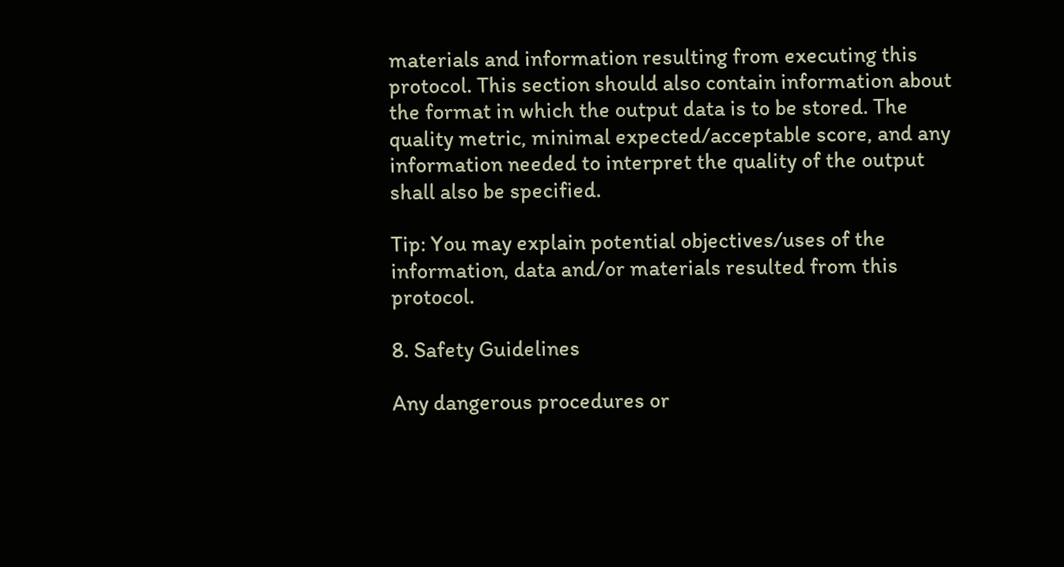materials and information resulting from executing this protocol. This section should also contain information about the format in which the output data is to be stored. The quality metric, minimal expected/acceptable score, and any information needed to interpret the quality of the output shall also be specified.

Tip: You may explain potential objectives/uses of the information, data and/or materials resulted from this protocol.

8. Safety Guidelines

Any dangerous procedures or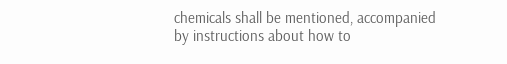chemicals shall be mentioned, accompanied by instructions about how to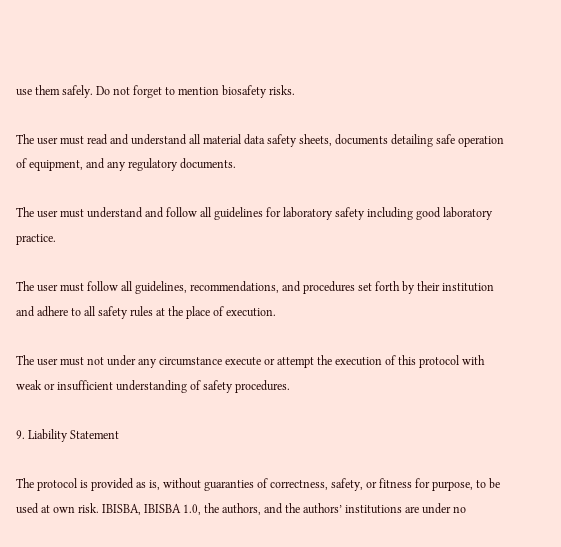use them safely. Do not forget to mention biosafety risks.

The user must read and understand all material data safety sheets, documents detailing safe operation of equipment, and any regulatory documents.

The user must understand and follow all guidelines for laboratory safety including good laboratory practice.

The user must follow all guidelines, recommendations, and procedures set forth by their institution and adhere to all safety rules at the place of execution.

The user must not under any circumstance execute or attempt the execution of this protocol with weak or insufficient understanding of safety procedures.

9. Liability Statement

The protocol is provided as is, without guaranties of correctness, safety, or fitness for purpose, to be used at own risk. IBISBA, IBISBA 1.0, the authors, and the authors’ institutions are under no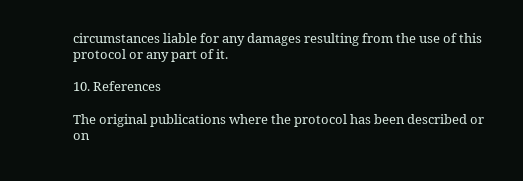circumstances liable for any damages resulting from the use of this protocol or any part of it.

10. References

The original publications where the protocol has been described or on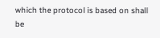which the protocol is based on shall be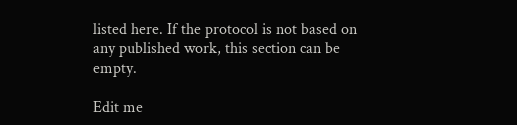listed here. If the protocol is not based on any published work, this section can be empty.

Edit me